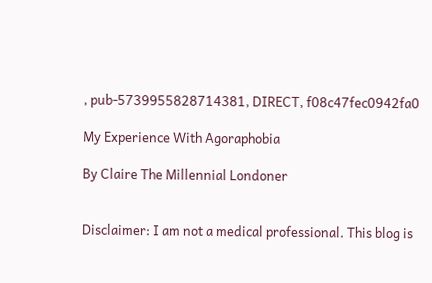, pub-5739955828714381, DIRECT, f08c47fec0942fa0

My Experience With Agoraphobia

By Claire The Millennial Londoner


Disclaimer: I am not a medical professional. This blog is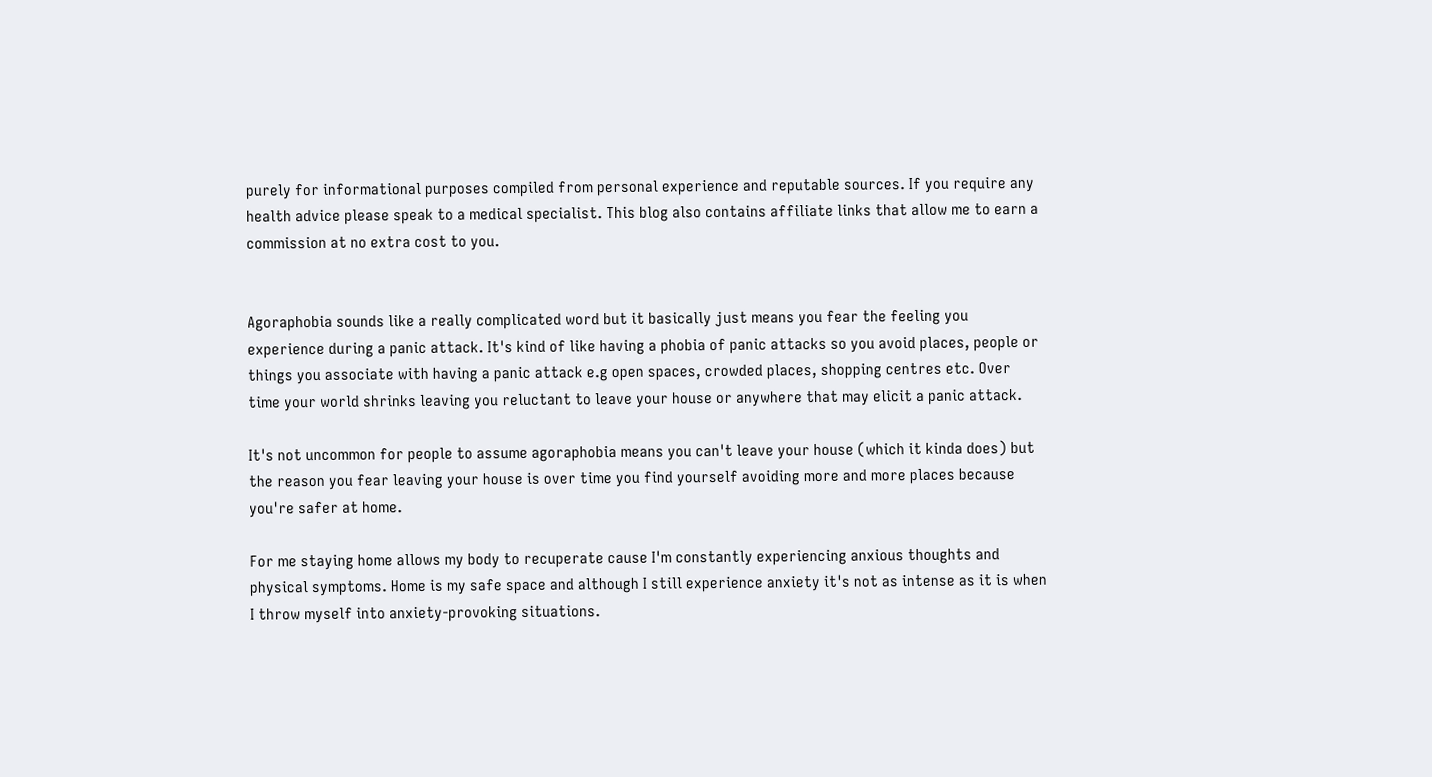purely for informational purposes compiled from personal experience and reputable sources. If you require any health advice please speak to a medical specialist. This blog also contains affiliate links that allow me to earn a commission at no extra cost to you.


Agoraphobia sounds like a really complicated word but it basically just means you fear the feeling you experience during a panic attack. It's kind of like having a phobia of panic attacks so you avoid places, people or things you associate with having a panic attack e.g open spaces, crowded places, shopping centres etc. Over time your world shrinks leaving you reluctant to leave your house or anywhere that may elicit a panic attack.

It's not uncommon for people to assume agoraphobia means you can't leave your house (which it kinda does) but the reason you fear leaving your house is over time you find yourself avoiding more and more places because you're safer at home.

For me staying home allows my body to recuperate cause I'm constantly experiencing anxious thoughts and physical symptoms. Home is my safe space and although I still experience anxiety it's not as intense as it is when I throw myself into anxiety-provoking situations.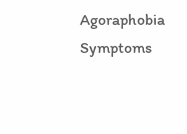Agoraphobia Symptoms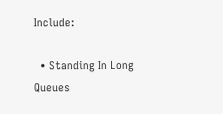Include:

  • Standing In Long Queues